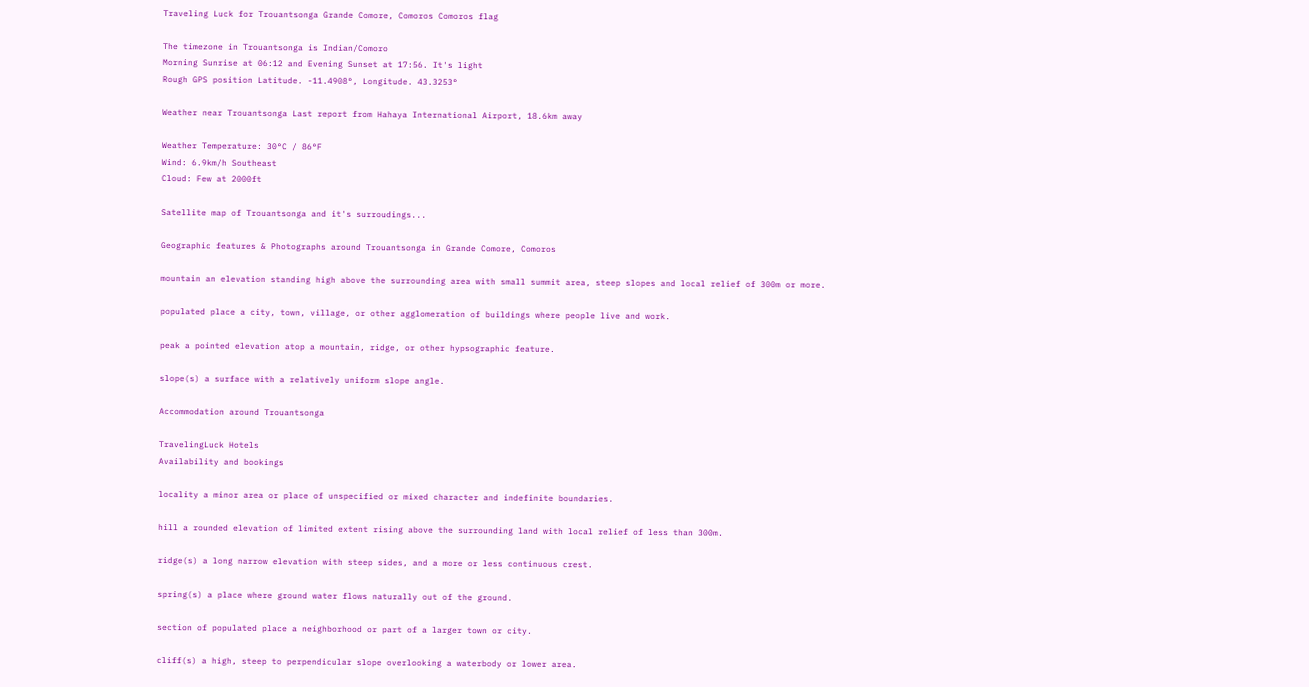Traveling Luck for Trouantsonga Grande Comore, Comoros Comoros flag

The timezone in Trouantsonga is Indian/Comoro
Morning Sunrise at 06:12 and Evening Sunset at 17:56. It's light
Rough GPS position Latitude. -11.4908°, Longitude. 43.3253°

Weather near Trouantsonga Last report from Hahaya International Airport, 18.6km away

Weather Temperature: 30°C / 86°F
Wind: 6.9km/h Southeast
Cloud: Few at 2000ft

Satellite map of Trouantsonga and it's surroudings...

Geographic features & Photographs around Trouantsonga in Grande Comore, Comoros

mountain an elevation standing high above the surrounding area with small summit area, steep slopes and local relief of 300m or more.

populated place a city, town, village, or other agglomeration of buildings where people live and work.

peak a pointed elevation atop a mountain, ridge, or other hypsographic feature.

slope(s) a surface with a relatively uniform slope angle.

Accommodation around Trouantsonga

TravelingLuck Hotels
Availability and bookings

locality a minor area or place of unspecified or mixed character and indefinite boundaries.

hill a rounded elevation of limited extent rising above the surrounding land with local relief of less than 300m.

ridge(s) a long narrow elevation with steep sides, and a more or less continuous crest.

spring(s) a place where ground water flows naturally out of the ground.

section of populated place a neighborhood or part of a larger town or city.

cliff(s) a high, steep to perpendicular slope overlooking a waterbody or lower area.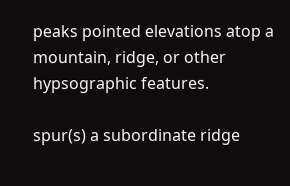peaks pointed elevations atop a mountain, ridge, or other hypsographic features.

spur(s) a subordinate ridge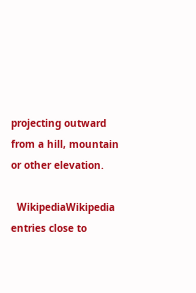projecting outward from a hill, mountain or other elevation.

  WikipediaWikipedia entries close to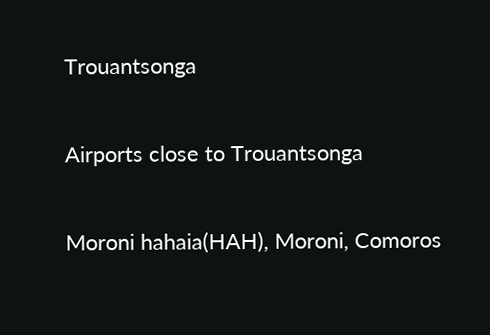Trouantsonga

Airports close to Trouantsonga

Moroni hahaia(HAH), Moroni, Comoros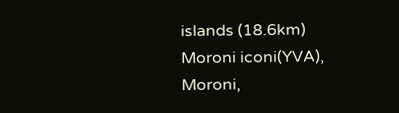islands (18.6km)
Moroni iconi(YVA), Moroni,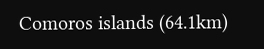Comoros islands (64.1km)